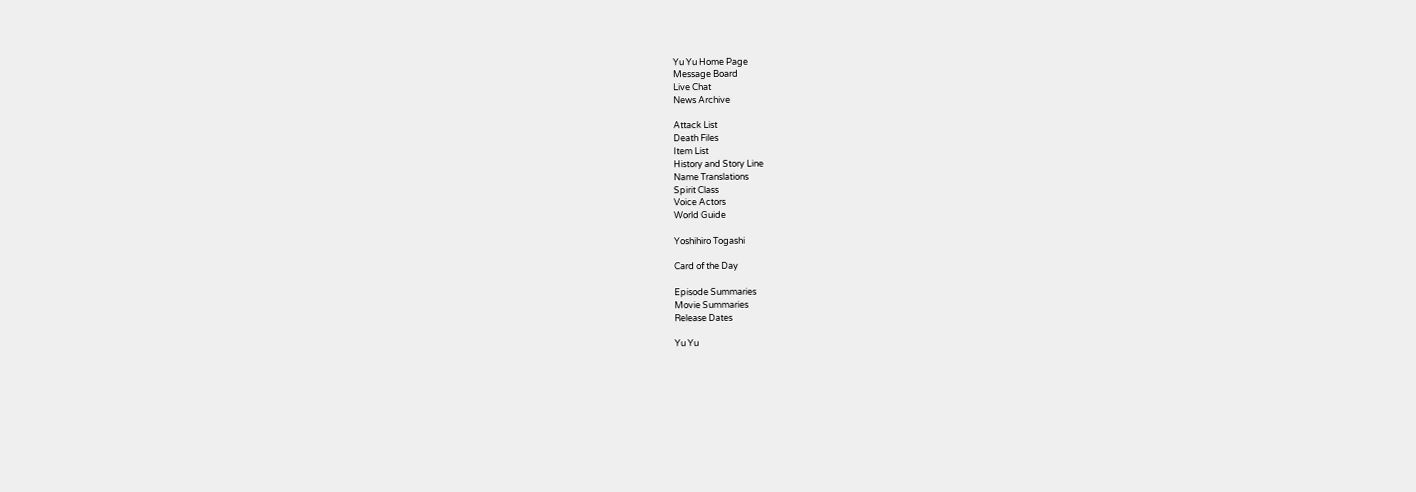Yu Yu Home Page
Message Board
Live Chat
News Archive

Attack List
Death Files
Item List
History and Story Line
Name Translations
Spirit Class
Voice Actors
World Guide

Yoshihiro Togashi

Card of the Day

Episode Summaries
Movie Summaries
Release Dates

Yu Yu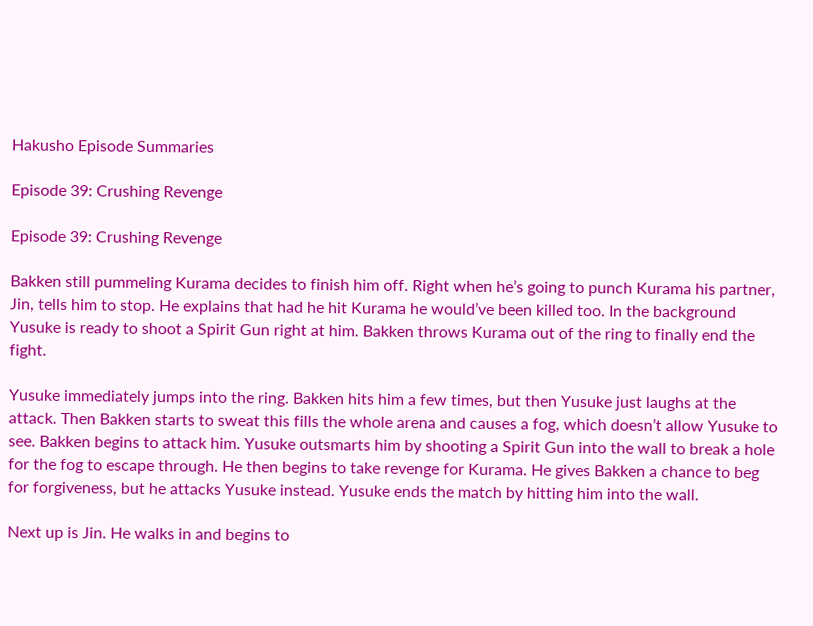Hakusho Episode Summaries

Episode 39: Crushing Revenge

Episode 39: Crushing Revenge

Bakken still pummeling Kurama decides to finish him off. Right when he’s going to punch Kurama his partner, Jin, tells him to stop. He explains that had he hit Kurama he would’ve been killed too. In the background Yusuke is ready to shoot a Spirit Gun right at him. Bakken throws Kurama out of the ring to finally end the fight.

Yusuke immediately jumps into the ring. Bakken hits him a few times, but then Yusuke just laughs at the attack. Then Bakken starts to sweat this fills the whole arena and causes a fog, which doesn’t allow Yusuke to see. Bakken begins to attack him. Yusuke outsmarts him by shooting a Spirit Gun into the wall to break a hole for the fog to escape through. He then begins to take revenge for Kurama. He gives Bakken a chance to beg for forgiveness, but he attacks Yusuke instead. Yusuke ends the match by hitting him into the wall.

Next up is Jin. He walks in and begins to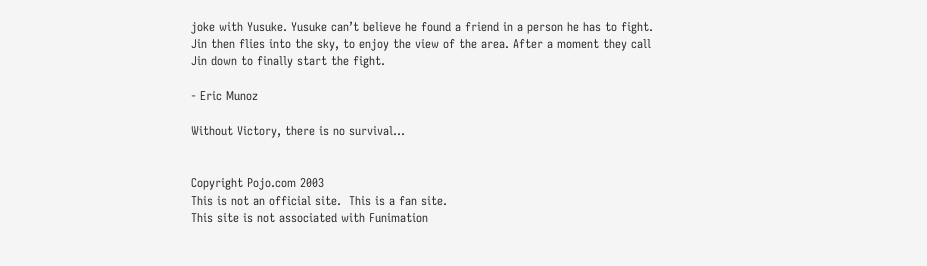joke with Yusuke. Yusuke can’t believe he found a friend in a person he has to fight. Jin then flies into the sky, to enjoy the view of the area. After a moment they call Jin down to finally start the fight.

- Eric Munoz

Without Victory, there is no survival...


Copyright Pojo.com 2003
This is not an official site.  This is a fan site.
This site is not associated with Funimation